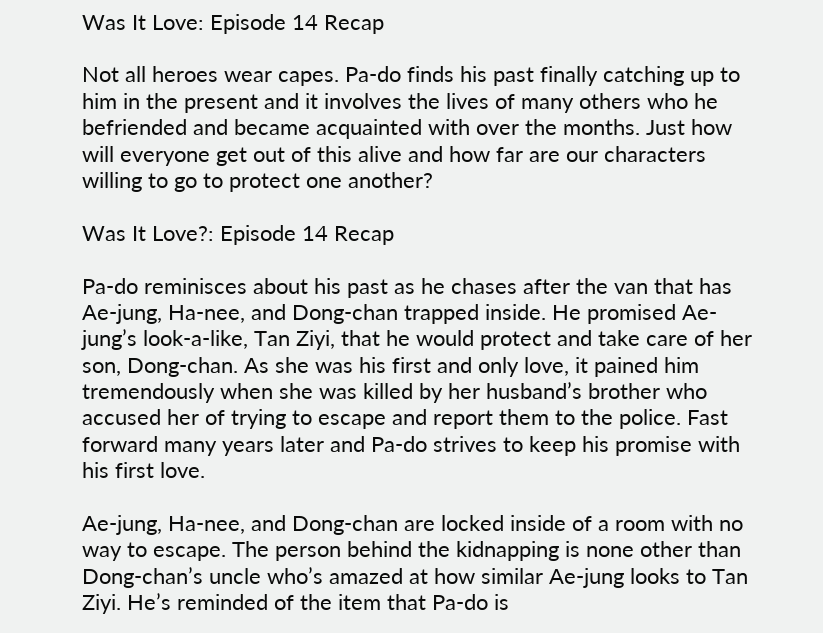Was It Love: Episode 14 Recap

Not all heroes wear capes. Pa-do finds his past finally catching up to him in the present and it involves the lives of many others who he befriended and became acquainted with over the months. Just how will everyone get out of this alive and how far are our characters willing to go to protect one another?

Was It Love?: Episode 14 Recap

Pa-do reminisces about his past as he chases after the van that has Ae-jung, Ha-nee, and Dong-chan trapped inside. He promised Ae-jung’s look-a-like, Tan Ziyi, that he would protect and take care of her son, Dong-chan. As she was his first and only love, it pained him tremendously when she was killed by her husband’s brother who accused her of trying to escape and report them to the police. Fast forward many years later and Pa-do strives to keep his promise with his first love.

Ae-jung, Ha-nee, and Dong-chan are locked inside of a room with no way to escape. The person behind the kidnapping is none other than Dong-chan’s uncle who’s amazed at how similar Ae-jung looks to Tan Ziyi. He’s reminded of the item that Pa-do is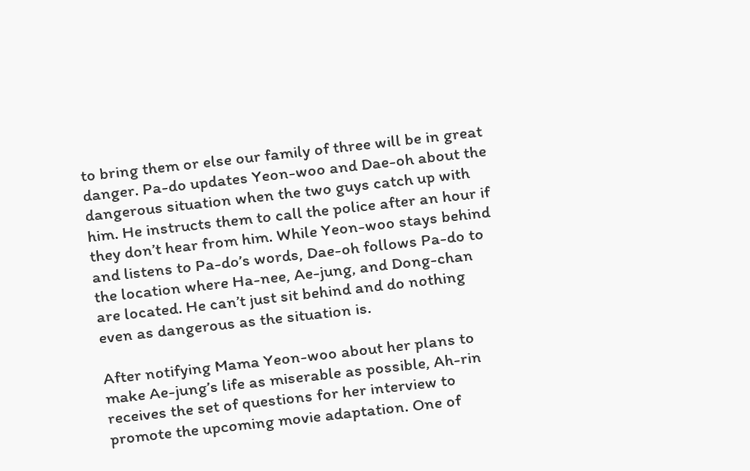to bring them or else our family of three will be in great danger. Pa-do updates Yeon-woo and Dae-oh about the dangerous situation when the two guys catch up with him. He instructs them to call the police after an hour if they don’t hear from him. While Yeon-woo stays behind and listens to Pa-do’s words, Dae-oh follows Pa-do to the location where Ha-nee, Ae-jung, and Dong-chan are located. He can’t just sit behind and do nothing even as dangerous as the situation is.

After notifying Mama Yeon-woo about her plans to make Ae-jung’s life as miserable as possible, Ah-rin receives the set of questions for her interview to promote the upcoming movie adaptation. One of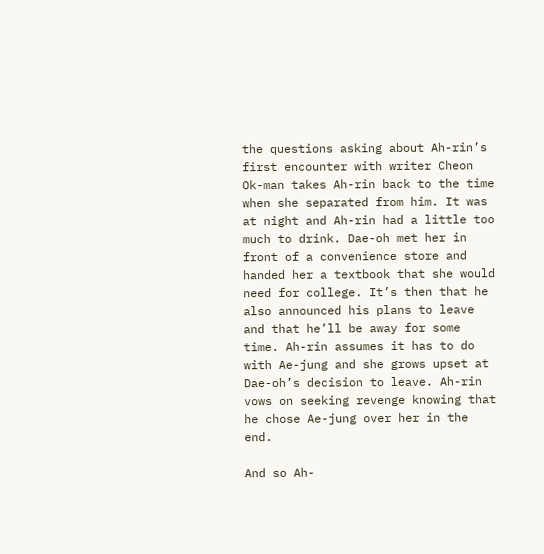the questions asking about Ah-rin’s first encounter with writer Cheon Ok-man takes Ah-rin back to the time when she separated from him. It was at night and Ah-rin had a little too much to drink. Dae-oh met her in front of a convenience store and handed her a textbook that she would need for college. It’s then that he also announced his plans to leave and that he’ll be away for some time. Ah-rin assumes it has to do with Ae-jung and she grows upset at Dae-oh’s decision to leave. Ah-rin vows on seeking revenge knowing that he chose Ae-jung over her in the end.

And so Ah-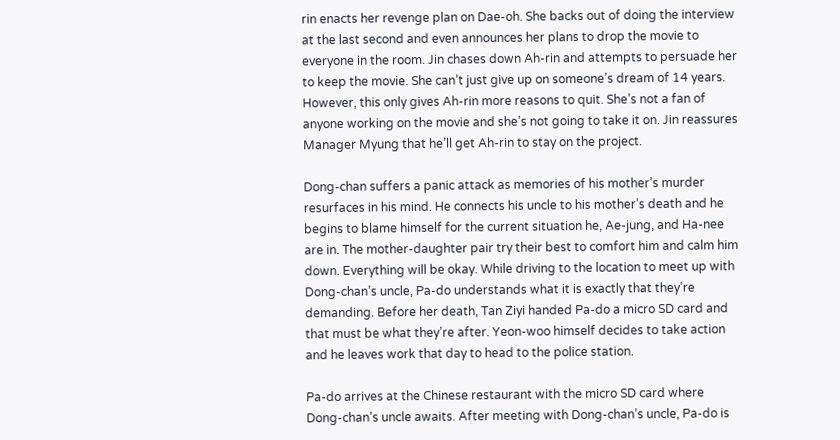rin enacts her revenge plan on Dae-oh. She backs out of doing the interview at the last second and even announces her plans to drop the movie to everyone in the room. Jin chases down Ah-rin and attempts to persuade her to keep the movie. She can’t just give up on someone’s dream of 14 years. However, this only gives Ah-rin more reasons to quit. She’s not a fan of anyone working on the movie and she’s not going to take it on. Jin reassures Manager Myung that he’ll get Ah-rin to stay on the project.

Dong-chan suffers a panic attack as memories of his mother’s murder resurfaces in his mind. He connects his uncle to his mother’s death and he begins to blame himself for the current situation he, Ae-jung, and Ha-nee are in. The mother-daughter pair try their best to comfort him and calm him down. Everything will be okay. While driving to the location to meet up with Dong-chan’s uncle, Pa-do understands what it is exactly that they’re demanding. Before her death, Tan Ziyi handed Pa-do a micro SD card and that must be what they’re after. Yeon-woo himself decides to take action and he leaves work that day to head to the police station.

Pa-do arrives at the Chinese restaurant with the micro SD card where Dong-chan’s uncle awaits. After meeting with Dong-chan’s uncle, Pa-do is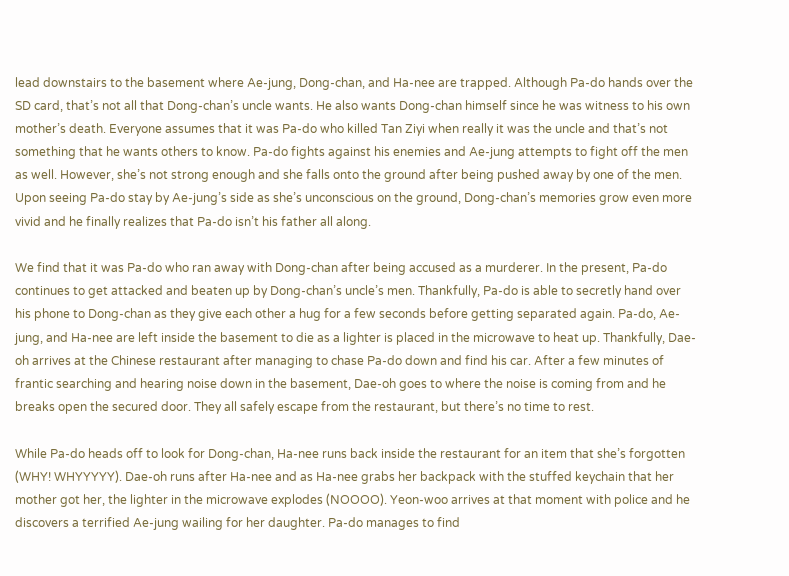lead downstairs to the basement where Ae-jung, Dong-chan, and Ha-nee are trapped. Although Pa-do hands over the SD card, that’s not all that Dong-chan’s uncle wants. He also wants Dong-chan himself since he was witness to his own mother’s death. Everyone assumes that it was Pa-do who killed Tan Ziyi when really it was the uncle and that’s not something that he wants others to know. Pa-do fights against his enemies and Ae-jung attempts to fight off the men as well. However, she’s not strong enough and she falls onto the ground after being pushed away by one of the men. Upon seeing Pa-do stay by Ae-jung’s side as she’s unconscious on the ground, Dong-chan’s memories grow even more vivid and he finally realizes that Pa-do isn’t his father all along.

We find that it was Pa-do who ran away with Dong-chan after being accused as a murderer. In the present, Pa-do continues to get attacked and beaten up by Dong-chan’s uncle’s men. Thankfully, Pa-do is able to secretly hand over his phone to Dong-chan as they give each other a hug for a few seconds before getting separated again. Pa-do, Ae-jung, and Ha-nee are left inside the basement to die as a lighter is placed in the microwave to heat up. Thankfully, Dae-oh arrives at the Chinese restaurant after managing to chase Pa-do down and find his car. After a few minutes of frantic searching and hearing noise down in the basement, Dae-oh goes to where the noise is coming from and he breaks open the secured door. They all safely escape from the restaurant, but there’s no time to rest.

While Pa-do heads off to look for Dong-chan, Ha-nee runs back inside the restaurant for an item that she’s forgotten (WHY! WHYYYYY). Dae-oh runs after Ha-nee and as Ha-nee grabs her backpack with the stuffed keychain that her mother got her, the lighter in the microwave explodes (NOOOO). Yeon-woo arrives at that moment with police and he discovers a terrified Ae-jung wailing for her daughter. Pa-do manages to find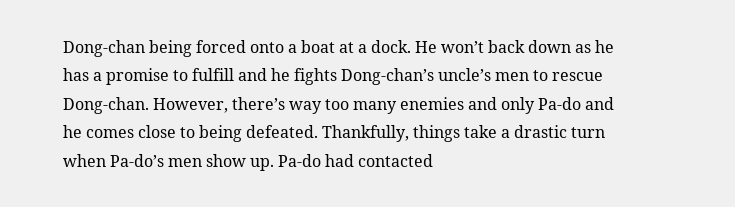Dong-chan being forced onto a boat at a dock. He won’t back down as he has a promise to fulfill and he fights Dong-chan’s uncle’s men to rescue Dong-chan. However, there’s way too many enemies and only Pa-do and he comes close to being defeated. Thankfully, things take a drastic turn when Pa-do’s men show up. Pa-do had contacted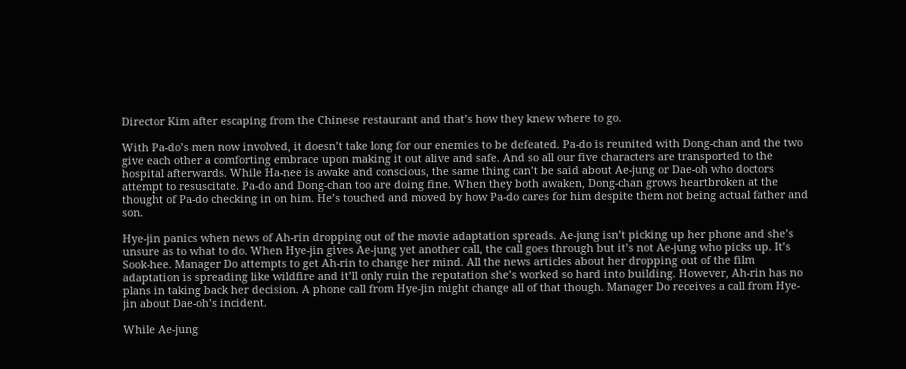Director Kim after escaping from the Chinese restaurant and that’s how they knew where to go.

With Pa-do’s men now involved, it doesn’t take long for our enemies to be defeated. Pa-do is reunited with Dong-chan and the two give each other a comforting embrace upon making it out alive and safe. And so all our five characters are transported to the hospital afterwards. While Ha-nee is awake and conscious, the same thing can’t be said about Ae-jung or Dae-oh who doctors attempt to resuscitate. Pa-do and Dong-chan too are doing fine. When they both awaken, Dong-chan grows heartbroken at the thought of Pa-do checking in on him. He’s touched and moved by how Pa-do cares for him despite them not being actual father and son.

Hye-jin panics when news of Ah-rin dropping out of the movie adaptation spreads. Ae-jung isn’t picking up her phone and she’s unsure as to what to do. When Hye-jin gives Ae-jung yet another call, the call goes through but it’s not Ae-jung who picks up. It’s Sook-hee. Manager Do attempts to get Ah-rin to change her mind. All the news articles about her dropping out of the film adaptation is spreading like wildfire and it’ll only ruin the reputation she’s worked so hard into building. However, Ah-rin has no plans in taking back her decision. A phone call from Hye-jin might change all of that though. Manager Do receives a call from Hye-jin about Dae-oh’s incident.

While Ae-jung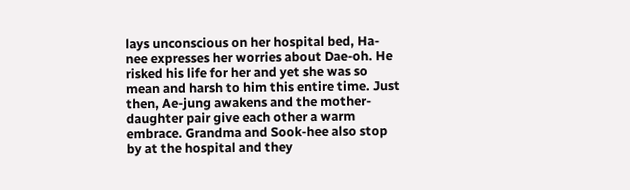lays unconscious on her hospital bed, Ha-nee expresses her worries about Dae-oh. He risked his life for her and yet she was so mean and harsh to him this entire time. Just then, Ae-jung awakens and the mother-daughter pair give each other a warm embrace. Grandma and Sook-hee also stop by at the hospital and they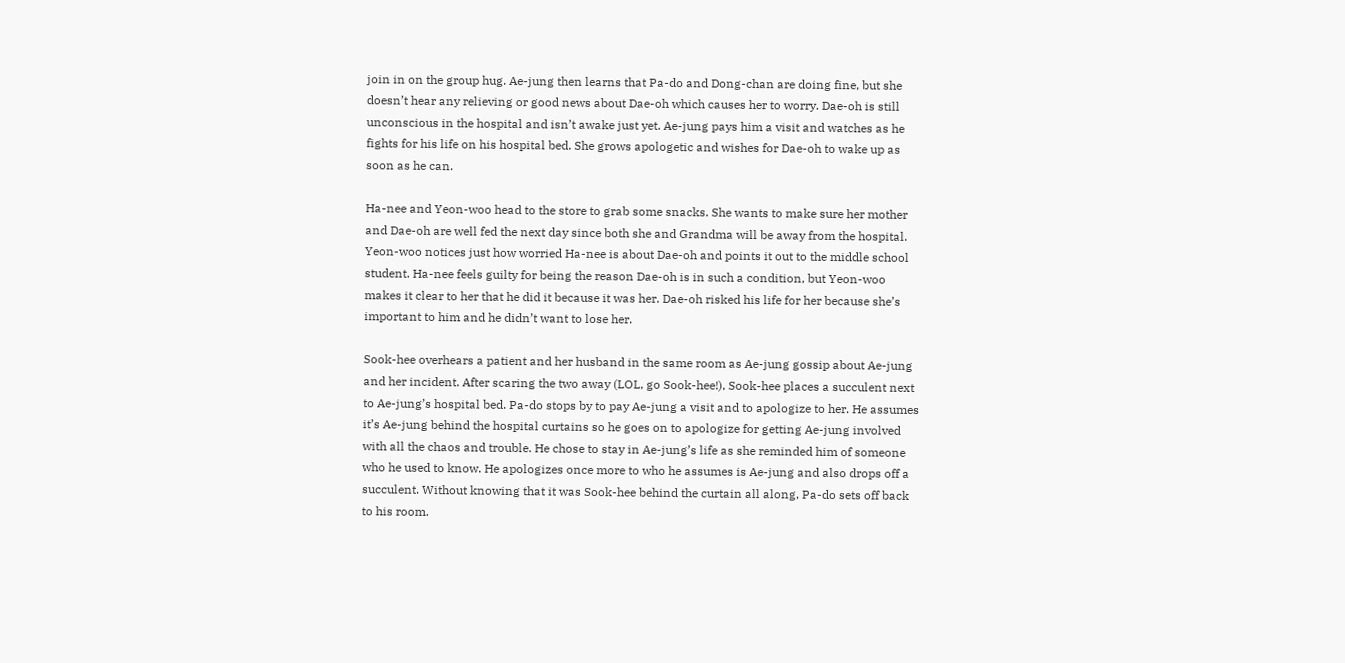join in on the group hug. Ae-jung then learns that Pa-do and Dong-chan are doing fine, but she doesn’t hear any relieving or good news about Dae-oh which causes her to worry. Dae-oh is still unconscious in the hospital and isn’t awake just yet. Ae-jung pays him a visit and watches as he fights for his life on his hospital bed. She grows apologetic and wishes for Dae-oh to wake up as soon as he can.

Ha-nee and Yeon-woo head to the store to grab some snacks. She wants to make sure her mother and Dae-oh are well fed the next day since both she and Grandma will be away from the hospital. Yeon-woo notices just how worried Ha-nee is about Dae-oh and points it out to the middle school student. Ha-nee feels guilty for being the reason Dae-oh is in such a condition, but Yeon-woo makes it clear to her that he did it because it was her. Dae-oh risked his life for her because she’s important to him and he didn’t want to lose her.

Sook-hee overhears a patient and her husband in the same room as Ae-jung gossip about Ae-jung and her incident. After scaring the two away (LOL, go Sook-hee!), Sook-hee places a succulent next to Ae-jung’s hospital bed. Pa-do stops by to pay Ae-jung a visit and to apologize to her. He assumes it’s Ae-jung behind the hospital curtains so he goes on to apologize for getting Ae-jung involved with all the chaos and trouble. He chose to stay in Ae-jung’s life as she reminded him of someone who he used to know. He apologizes once more to who he assumes is Ae-jung and also drops off a succulent. Without knowing that it was Sook-hee behind the curtain all along, Pa-do sets off back to his room.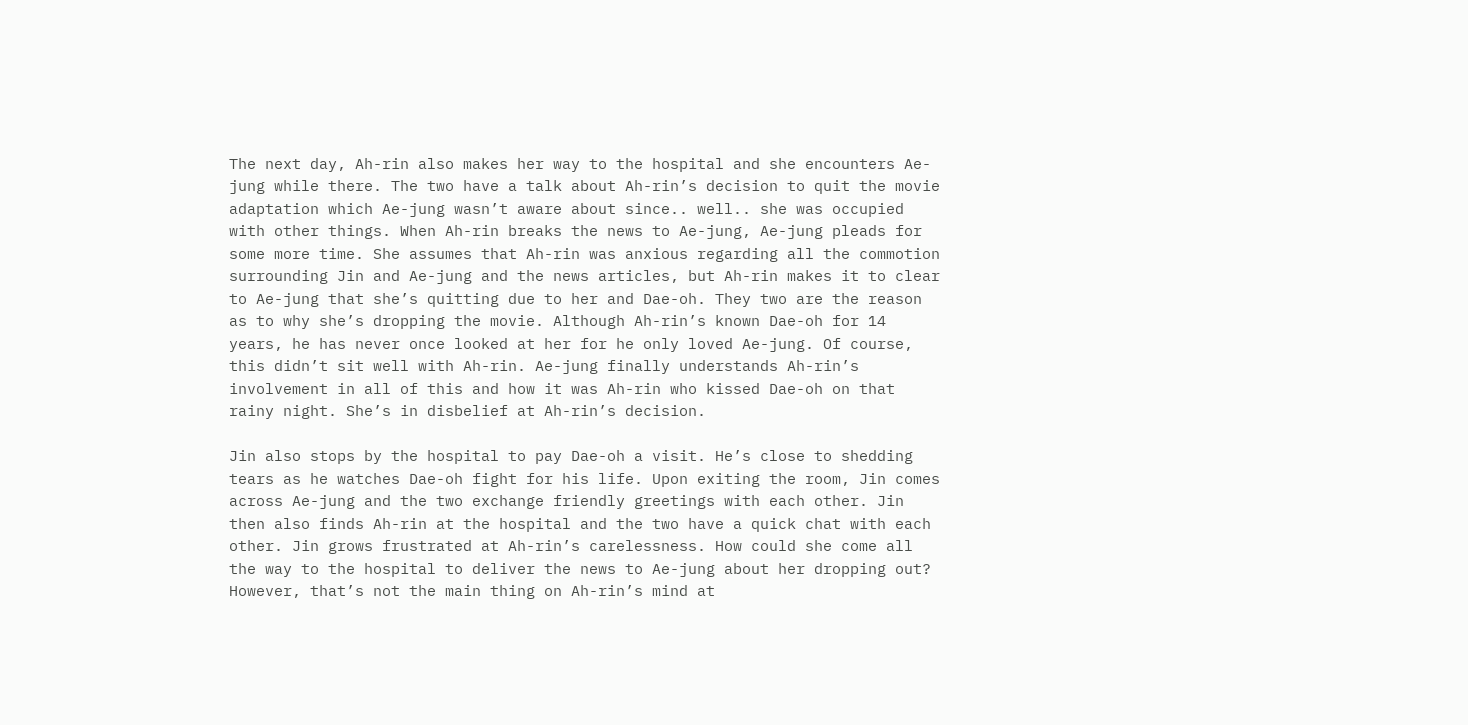The next day, Ah-rin also makes her way to the hospital and she encounters Ae-jung while there. The two have a talk about Ah-rin’s decision to quit the movie adaptation which Ae-jung wasn’t aware about since.. well.. she was occupied with other things. When Ah-rin breaks the news to Ae-jung, Ae-jung pleads for some more time. She assumes that Ah-rin was anxious regarding all the commotion surrounding Jin and Ae-jung and the news articles, but Ah-rin makes it to clear to Ae-jung that she’s quitting due to her and Dae-oh. They two are the reason as to why she’s dropping the movie. Although Ah-rin’s known Dae-oh for 14 years, he has never once looked at her for he only loved Ae-jung. Of course, this didn’t sit well with Ah-rin. Ae-jung finally understands Ah-rin’s involvement in all of this and how it was Ah-rin who kissed Dae-oh on that rainy night. She’s in disbelief at Ah-rin’s decision.

Jin also stops by the hospital to pay Dae-oh a visit. He’s close to shedding tears as he watches Dae-oh fight for his life. Upon exiting the room, Jin comes across Ae-jung and the two exchange friendly greetings with each other. Jin then also finds Ah-rin at the hospital and the two have a quick chat with each other. Jin grows frustrated at Ah-rin’s carelessness. How could she come all the way to the hospital to deliver the news to Ae-jung about her dropping out? However, that’s not the main thing on Ah-rin’s mind at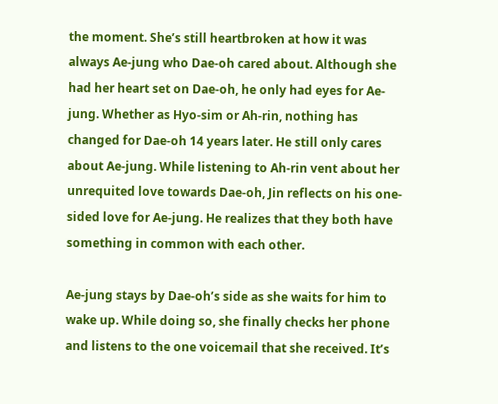the moment. She’s still heartbroken at how it was always Ae-jung who Dae-oh cared about. Although she had her heart set on Dae-oh, he only had eyes for Ae-jung. Whether as Hyo-sim or Ah-rin, nothing has changed for Dae-oh 14 years later. He still only cares about Ae-jung. While listening to Ah-rin vent about her unrequited love towards Dae-oh, Jin reflects on his one-sided love for Ae-jung. He realizes that they both have something in common with each other.

Ae-jung stays by Dae-oh’s side as she waits for him to wake up. While doing so, she finally checks her phone and listens to the one voicemail that she received. It’s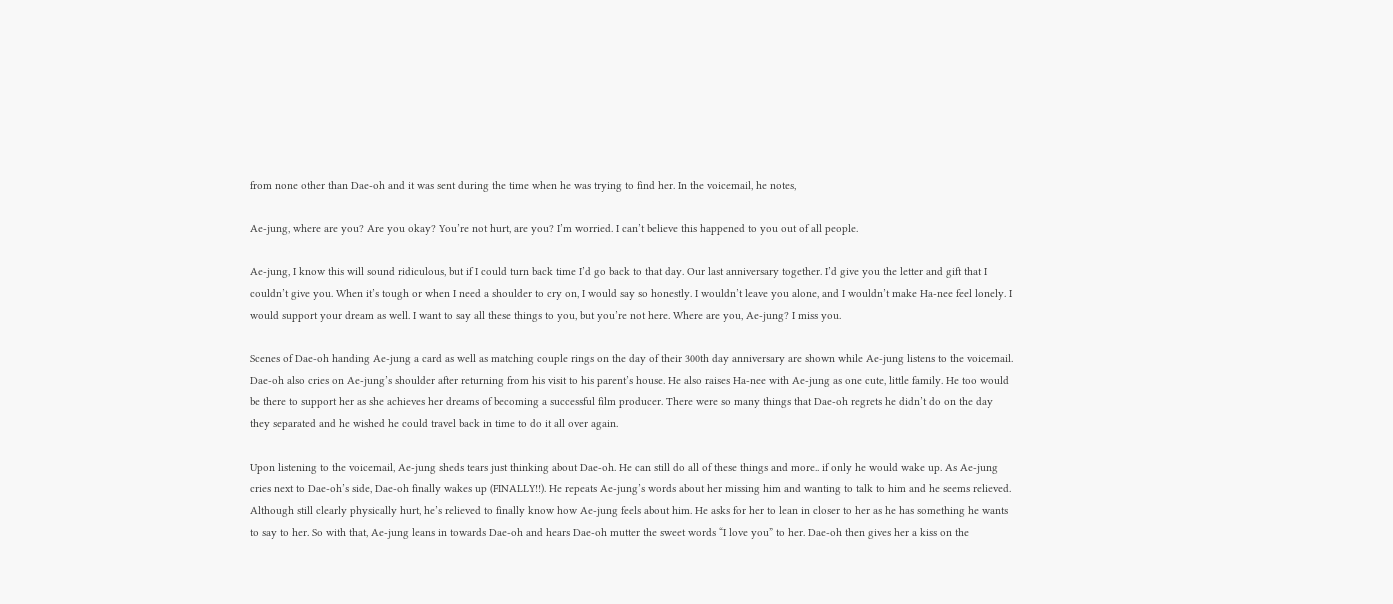from none other than Dae-oh and it was sent during the time when he was trying to find her. In the voicemail, he notes,

Ae-jung, where are you? Are you okay? You’re not hurt, are you? I’m worried. I can’t believe this happened to you out of all people.

Ae-jung, I know this will sound ridiculous, but if I could turn back time I’d go back to that day. Our last anniversary together. I’d give you the letter and gift that I couldn’t give you. When it’s tough or when I need a shoulder to cry on, I would say so honestly. I wouldn’t leave you alone, and I wouldn’t make Ha-nee feel lonely. I would support your dream as well. I want to say all these things to you, but you’re not here. Where are you, Ae-jung? I miss you.

Scenes of Dae-oh handing Ae-jung a card as well as matching couple rings on the day of their 300th day anniversary are shown while Ae-jung listens to the voicemail. Dae-oh also cries on Ae-jung’s shoulder after returning from his visit to his parent’s house. He also raises Ha-nee with Ae-jung as one cute, little family. He too would be there to support her as she achieves her dreams of becoming a successful film producer. There were so many things that Dae-oh regrets he didn’t do on the day they separated and he wished he could travel back in time to do it all over again.

Upon listening to the voicemail, Ae-jung sheds tears just thinking about Dae-oh. He can still do all of these things and more.. if only he would wake up. As Ae-jung cries next to Dae-oh’s side, Dae-oh finally wakes up (FINALLY!!). He repeats Ae-jung’s words about her missing him and wanting to talk to him and he seems relieved. Although still clearly physically hurt, he’s relieved to finally know how Ae-jung feels about him. He asks for her to lean in closer to her as he has something he wants to say to her. So with that, Ae-jung leans in towards Dae-oh and hears Dae-oh mutter the sweet words “I love you” to her. Dae-oh then gives her a kiss on the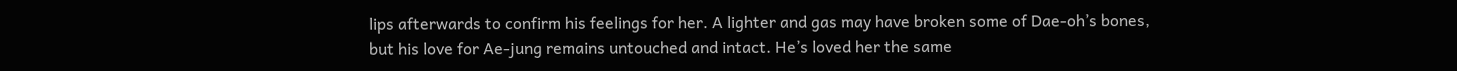lips afterwards to confirm his feelings for her. A lighter and gas may have broken some of Dae-oh’s bones, but his love for Ae-jung remains untouched and intact. He’s loved her the same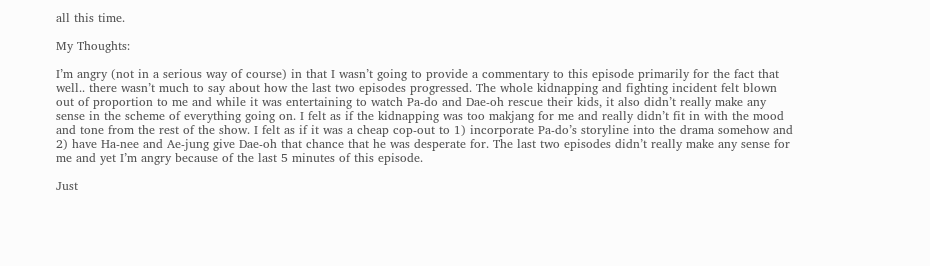all this time.

My Thoughts:

I’m angry (not in a serious way of course) in that I wasn’t going to provide a commentary to this episode primarily for the fact that well.. there wasn’t much to say about how the last two episodes progressed. The whole kidnapping and fighting incident felt blown out of proportion to me and while it was entertaining to watch Pa-do and Dae-oh rescue their kids, it also didn’t really make any sense in the scheme of everything going on. I felt as if the kidnapping was too makjang for me and really didn’t fit in with the mood and tone from the rest of the show. I felt as if it was a cheap cop-out to 1) incorporate Pa-do’s storyline into the drama somehow and 2) have Ha-nee and Ae-jung give Dae-oh that chance that he was desperate for. The last two episodes didn’t really make any sense for me and yet I’m angry because of the last 5 minutes of this episode.

Just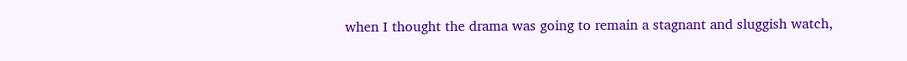when I thought the drama was going to remain a stagnant and sluggish watch,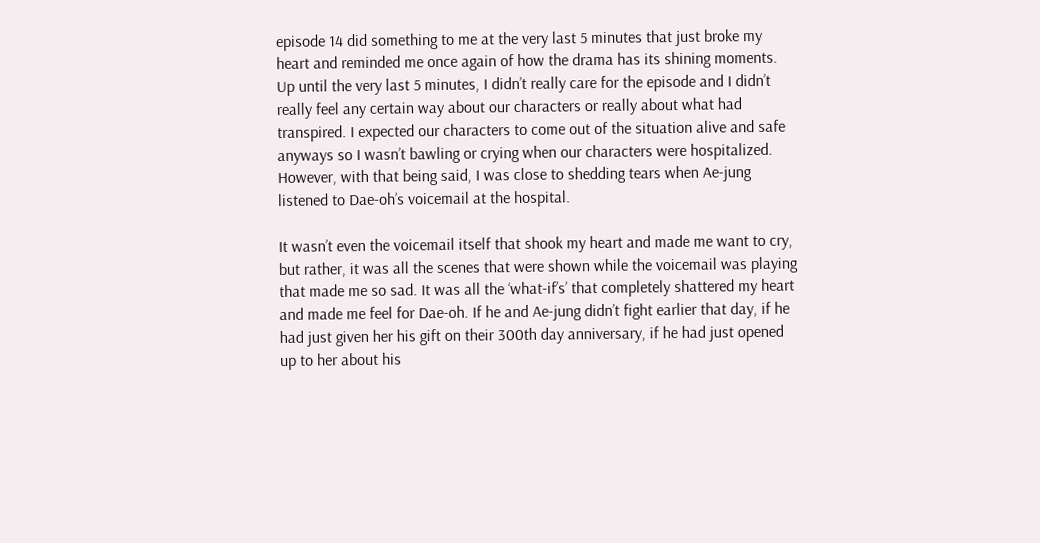episode 14 did something to me at the very last 5 minutes that just broke my heart and reminded me once again of how the drama has its shining moments. Up until the very last 5 minutes, I didn’t really care for the episode and I didn’t really feel any certain way about our characters or really about what had transpired. I expected our characters to come out of the situation alive and safe anyways so I wasn’t bawling or crying when our characters were hospitalized. However, with that being said, I was close to shedding tears when Ae-jung listened to Dae-oh’s voicemail at the hospital.

It wasn’t even the voicemail itself that shook my heart and made me want to cry, but rather, it was all the scenes that were shown while the voicemail was playing that made me so sad. It was all the ‘what-if’s’ that completely shattered my heart and made me feel for Dae-oh. If he and Ae-jung didn’t fight earlier that day, if he had just given her his gift on their 300th day anniversary, if he had just opened up to her about his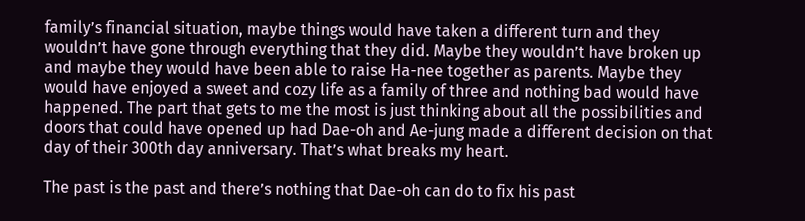family’s financial situation, maybe things would have taken a different turn and they wouldn’t have gone through everything that they did. Maybe they wouldn’t have broken up and maybe they would have been able to raise Ha-nee together as parents. Maybe they would have enjoyed a sweet and cozy life as a family of three and nothing bad would have happened. The part that gets to me the most is just thinking about all the possibilities and doors that could have opened up had Dae-oh and Ae-jung made a different decision on that day of their 300th day anniversary. That’s what breaks my heart.

The past is the past and there’s nothing that Dae-oh can do to fix his past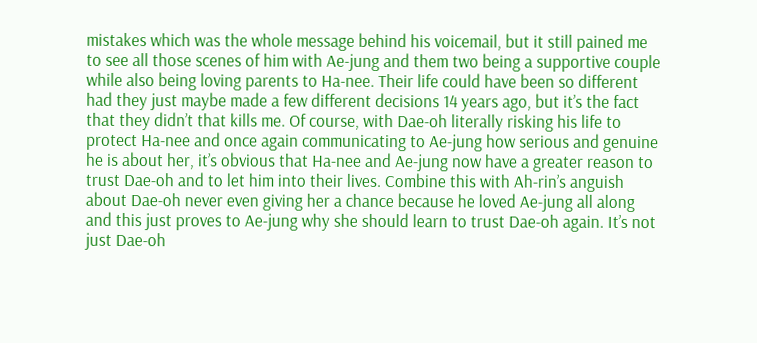mistakes which was the whole message behind his voicemail, but it still pained me to see all those scenes of him with Ae-jung and them two being a supportive couple while also being loving parents to Ha-nee. Their life could have been so different had they just maybe made a few different decisions 14 years ago, but it’s the fact that they didn’t that kills me. Of course, with Dae-oh literally risking his life to protect Ha-nee and once again communicating to Ae-jung how serious and genuine he is about her, it’s obvious that Ha-nee and Ae-jung now have a greater reason to trust Dae-oh and to let him into their lives. Combine this with Ah-rin’s anguish about Dae-oh never even giving her a chance because he loved Ae-jung all along and this just proves to Ae-jung why she should learn to trust Dae-oh again. It’s not just Dae-oh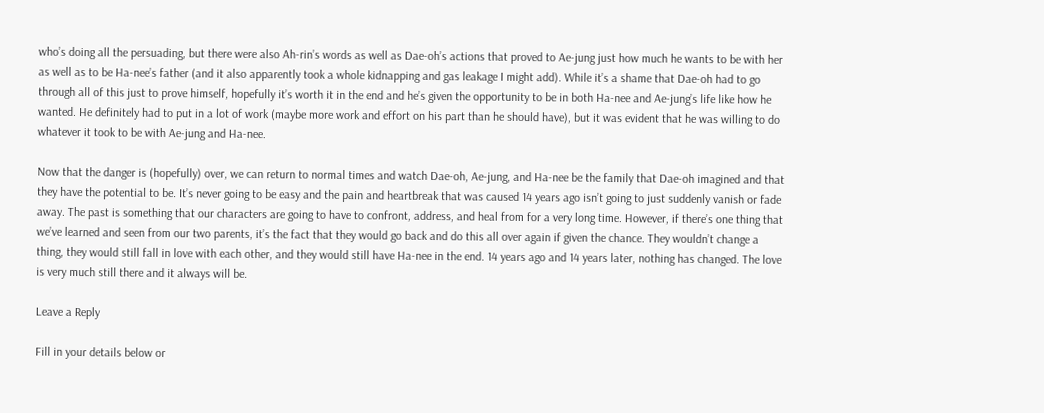who’s doing all the persuading, but there were also Ah-rin’s words as well as Dae-oh’s actions that proved to Ae-jung just how much he wants to be with her as well as to be Ha-nee’s father (and it also apparently took a whole kidnapping and gas leakage I might add). While it’s a shame that Dae-oh had to go through all of this just to prove himself, hopefully it’s worth it in the end and he’s given the opportunity to be in both Ha-nee and Ae-jung’s life like how he wanted. He definitely had to put in a lot of work (maybe more work and effort on his part than he should have), but it was evident that he was willing to do whatever it took to be with Ae-jung and Ha-nee.

Now that the danger is (hopefully) over, we can return to normal times and watch Dae-oh, Ae-jung, and Ha-nee be the family that Dae-oh imagined and that they have the potential to be. It’s never going to be easy and the pain and heartbreak that was caused 14 years ago isn’t going to just suddenly vanish or fade away. The past is something that our characters are going to have to confront, address, and heal from for a very long time. However, if there’s one thing that we’ve learned and seen from our two parents, it’s the fact that they would go back and do this all over again if given the chance. They wouldn’t change a thing, they would still fall in love with each other, and they would still have Ha-nee in the end. 14 years ago and 14 years later, nothing has changed. The love is very much still there and it always will be.

Leave a Reply

Fill in your details below or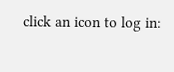click an icon to log in: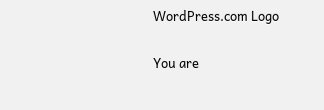WordPress.com Logo

You are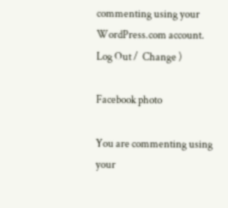commenting using your WordPress.com account. Log Out /  Change )

Facebook photo

You are commenting using your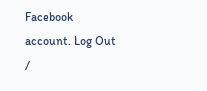Facebook account. Log Out /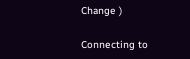Change )

Connecting to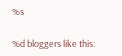%s

%d bloggers like this: